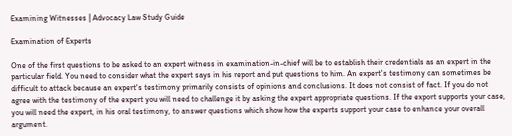Examining Witnesses | Advocacy Law Study Guide

Examination of Experts

One of the first questions to be asked to an expert witness in examination-in-chief will be to establish their credentials as an expert in the particular field. You need to consider what the expert says in his report and put questions to him. An expert's testimony can sometimes be difficult to attack because an expert's testimony primarily consists of opinions and conclusions. It does not consist of fact. If you do not agree with the testimony of the expert you will need to challenge it by asking the expert appropriate questions. If the export supports your case, you will need the expert, in his oral testimony, to answer questions which show how the experts support your case to enhance your overall argument.